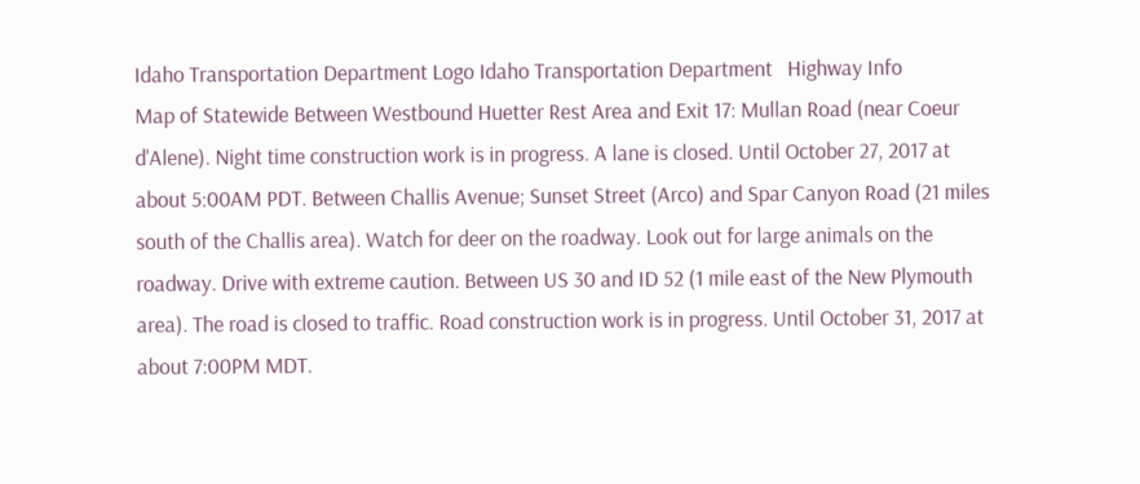Idaho Transportation Department Logo Idaho Transportation Department   Highway Info
Map of Statewide Between Westbound Huetter Rest Area and Exit 17: Mullan Road (near Coeur d'Alene). Night time construction work is in progress. A lane is closed. Until October 27, 2017 at about 5:00AM PDT. Between Challis Avenue; Sunset Street (Arco) and Spar Canyon Road (21 miles south of the Challis area). Watch for deer on the roadway. Look out for large animals on the roadway. Drive with extreme caution. Between US 30 and ID 52 (1 mile east of the New Plymouth area). The road is closed to traffic. Road construction work is in progress. Until October 31, 2017 at about 7:00PM MDT.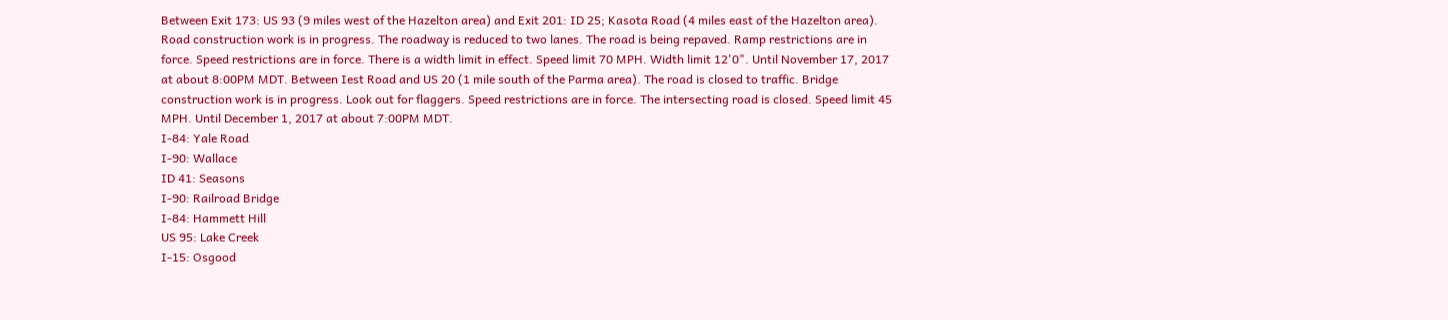Between Exit 173: US 93 (9 miles west of the Hazelton area) and Exit 201: ID 25; Kasota Road (4 miles east of the Hazelton area). Road construction work is in progress. The roadway is reduced to two lanes. The road is being repaved. Ramp restrictions are in force. Speed restrictions are in force. There is a width limit in effect. Speed limit 70 MPH. Width limit 12'0". Until November 17, 2017 at about 8:00PM MDT. Between Iest Road and US 20 (1 mile south of the Parma area). The road is closed to traffic. Bridge construction work is in progress. Look out for flaggers. Speed restrictions are in force. The intersecting road is closed. Speed limit 45 MPH. Until December 1, 2017 at about 7:00PM MDT.
I-84: Yale Road
I-90: Wallace
ID 41: Seasons
I-90: Railroad Bridge
I-84: Hammett Hill
US 95: Lake Creek
I-15: Osgood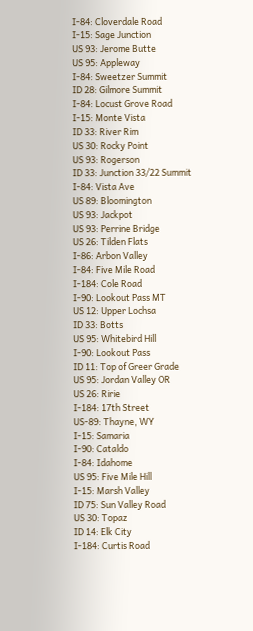I-84: Cloverdale Road
I-15: Sage Junction
US 93: Jerome Butte
US 95: Appleway
I-84: Sweetzer Summit
ID 28: Gilmore Summit
I-84: Locust Grove Road
I-15: Monte Vista
ID 33: River Rim
US 30: Rocky Point
US 93: Rogerson
ID 33: Junction 33/22 Summit
I-84: Vista Ave
US 89: Bloomington
US 93: Jackpot
US 93: Perrine Bridge
US 26: Tilden Flats
I-86: Arbon Valley
I-84: Five Mile Road
I-184: Cole Road
I-90: Lookout Pass MT
US 12: Upper Lochsa
ID 33: Botts
US 95: Whitebird Hill
I-90: Lookout Pass
ID 11: Top of Greer Grade
US 95: Jordan Valley OR
US 26: Ririe
I-184: 17th Street
US-89: Thayne, WY
I-15: Samaria
I-90: Cataldo
I-84: Idahome
US 95: Five Mile Hill
I-15: Marsh Valley
ID 75: Sun Valley Road
US 30: Topaz
ID 14: Elk City
I-184: Curtis Road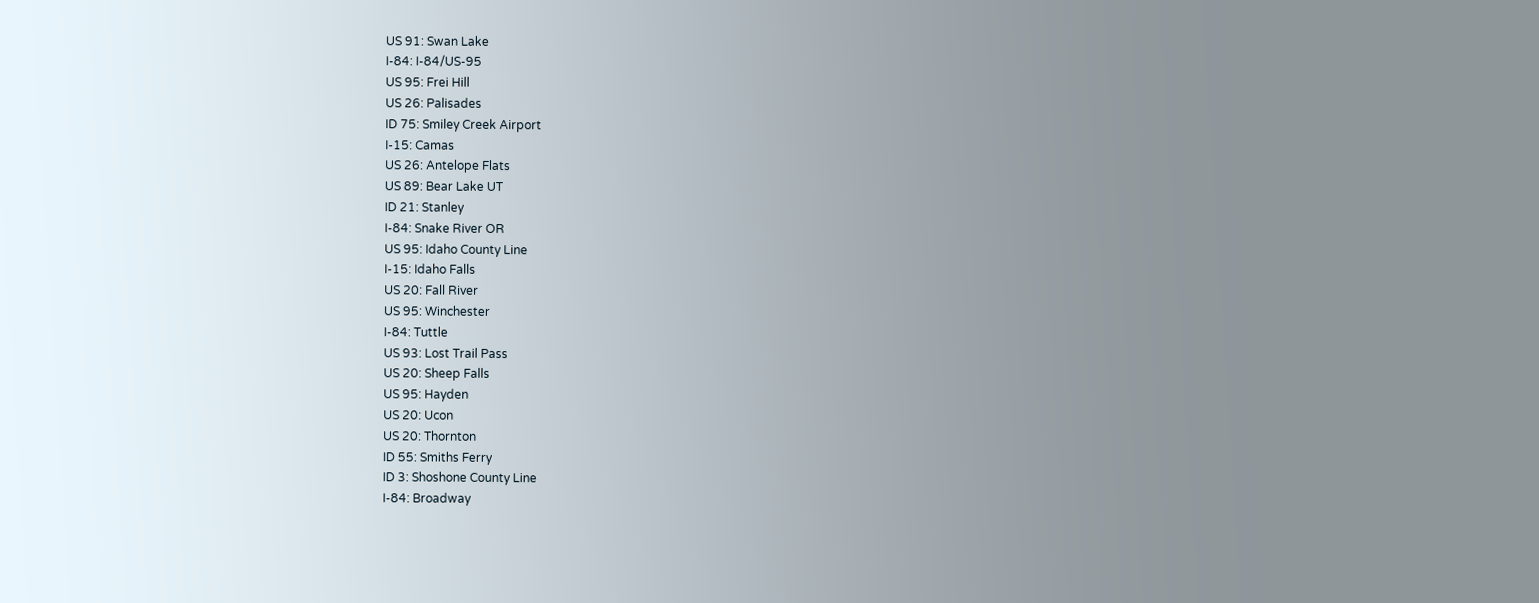US 91: Swan Lake
I-84: I-84/US-95
US 95: Frei Hill
US 26: Palisades
ID 75: Smiley Creek Airport
I-15: Camas
US 26: Antelope Flats
US 89: Bear Lake UT
ID 21: Stanley
I-84: Snake River OR
US 95: Idaho County Line
I-15: Idaho Falls
US 20: Fall River
US 95: Winchester
I-84: Tuttle
US 93: Lost Trail Pass
US 20: Sheep Falls
US 95: Hayden
US 20: Ucon
US 20: Thornton
ID 55: Smiths Ferry
ID 3: Shoshone County Line
I-84: Broadway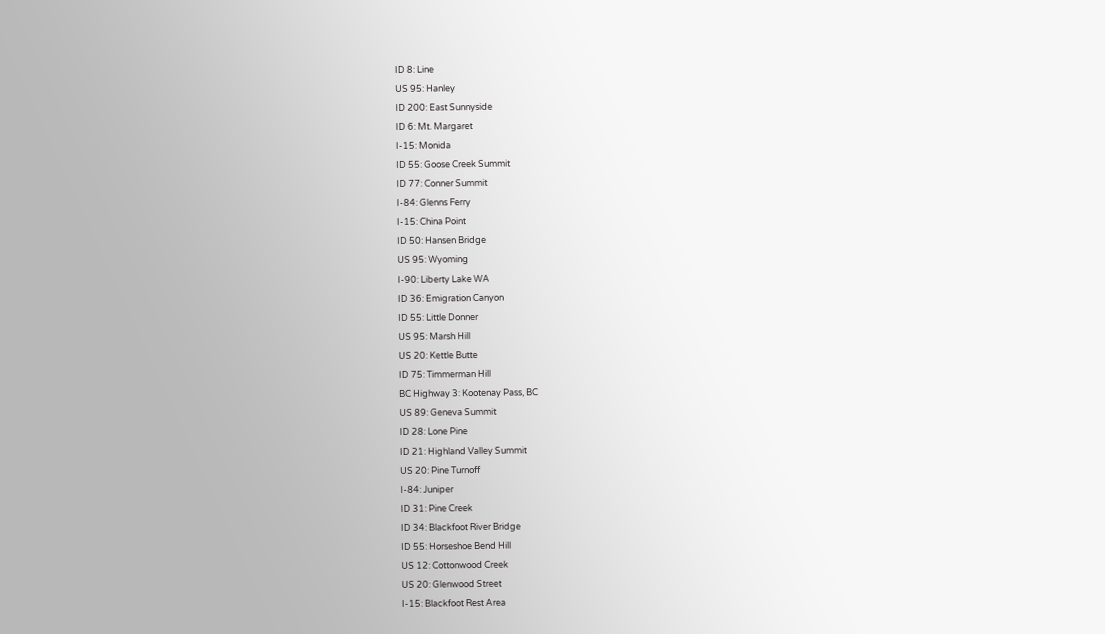ID 8: Line
US 95: Hanley
ID 200: East Sunnyside
ID 6: Mt. Margaret
I-15: Monida
ID 55: Goose Creek Summit
ID 77: Conner Summit
I-84: Glenns Ferry
I-15: China Point
ID 50: Hansen Bridge
US 95: Wyoming
I-90: Liberty Lake WA
ID 36: Emigration Canyon
ID 55: Little Donner
US 95: Marsh Hill
US 20: Kettle Butte
ID 75: Timmerman Hill
BC Highway 3: Kootenay Pass, BC
US 89: Geneva Summit
ID 28: Lone Pine
ID 21: Highland Valley Summit
US 20: Pine Turnoff
I-84: Juniper
ID 31: Pine Creek
ID 34: Blackfoot River Bridge
ID 55: Horseshoe Bend Hill
US 12: Cottonwood Creek
US 20: Glenwood Street
I-15: Blackfoot Rest Area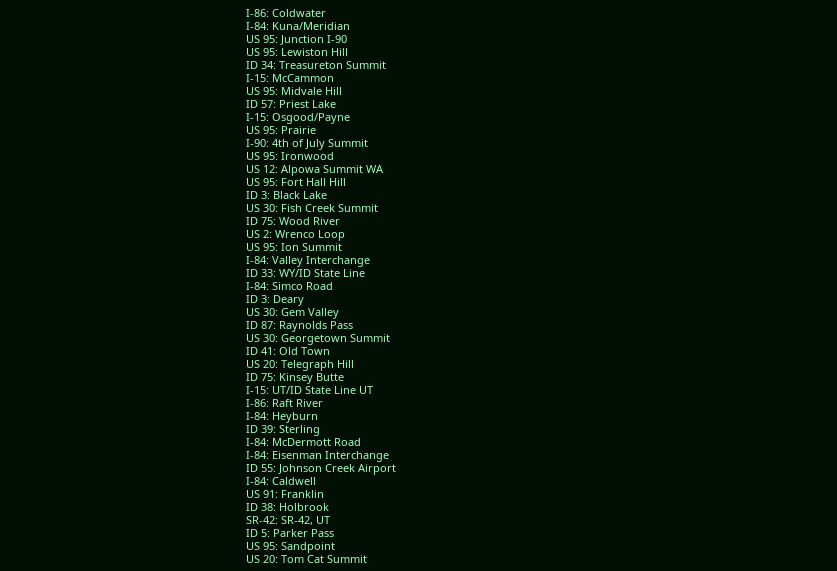I-86: Coldwater
I-84: Kuna/Meridian
US 95: Junction I-90
US 95: Lewiston Hill
ID 34: Treasureton Summit
I-15: McCammon
US 95: Midvale Hill
ID 57: Priest Lake
I-15: Osgood/Payne
US 95: Prairie
I-90: 4th of July Summit
US 95: Ironwood
US 12: Alpowa Summit WA
US 95: Fort Hall Hill
ID 3: Black Lake
US 30: Fish Creek Summit
ID 75: Wood River
US 2: Wrenco Loop
US 95: Ion Summit
I-84: Valley Interchange
ID 33: WY/ID State Line
I-84: Simco Road
ID 3: Deary
US 30: Gem Valley
ID 87: Raynolds Pass
US 30: Georgetown Summit
ID 41: Old Town
US 20: Telegraph Hill
ID 75: Kinsey Butte
I-15: UT/ID State Line UT
I-86: Raft River
I-84: Heyburn
ID 39: Sterling
I-84: McDermott Road
I-84: Eisenman Interchange
ID 55: Johnson Creek Airport
I-84: Caldwell
US 91: Franklin
ID 38: Holbrook
SR-42: SR-42, UT
ID 5: Parker Pass
US 95: Sandpoint
US 20: Tom Cat Summit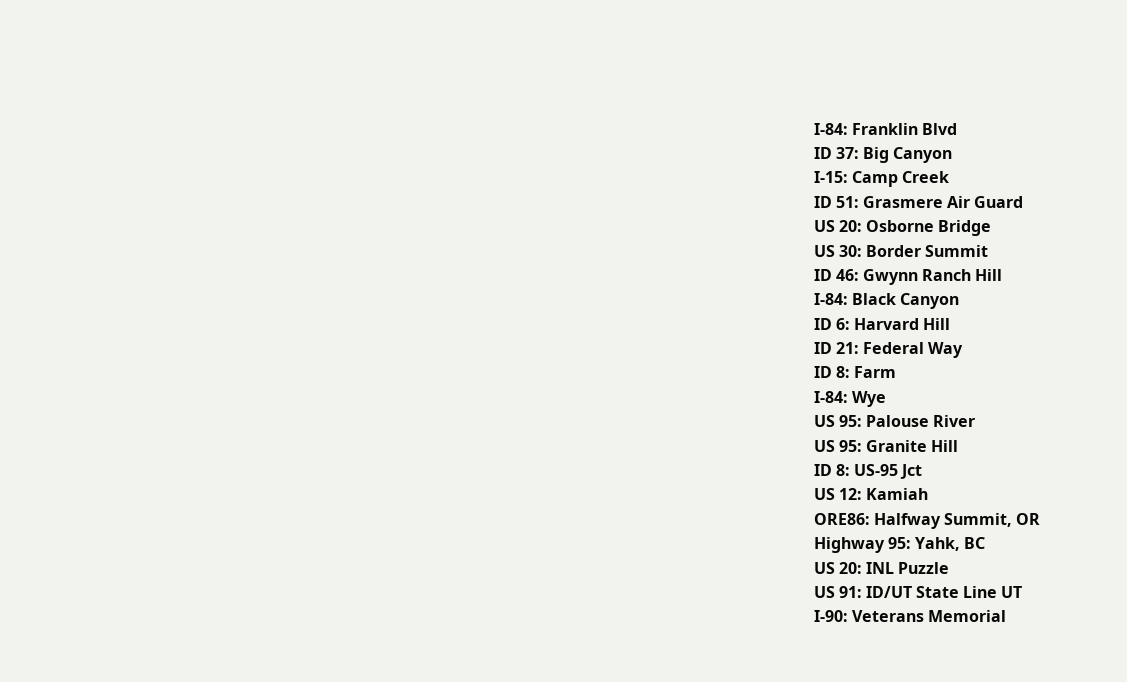I-84: Franklin Blvd
ID 37: Big Canyon
I-15: Camp Creek
ID 51: Grasmere Air Guard
US 20: Osborne Bridge
US 30: Border Summit
ID 46: Gwynn Ranch Hill
I-84: Black Canyon
ID 6: Harvard Hill
ID 21: Federal Way
ID 8: Farm
I-84: Wye
US 95: Palouse River
US 95: Granite Hill
ID 8: US-95 Jct
US 12: Kamiah
ORE86: Halfway Summit, OR
Highway 95: Yahk, BC
US 20: INL Puzzle
US 91: ID/UT State Line UT
I-90: Veterans Memorial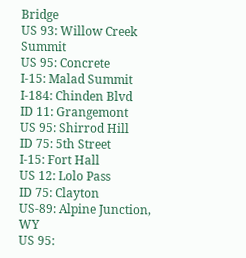Bridge
US 93: Willow Creek Summit
US 95: Concrete
I-15: Malad Summit
I-184: Chinden Blvd
ID 11: Grangemont
US 95: Shirrod Hill
ID 75: 5th Street
I-15: Fort Hall
US 12: Lolo Pass
ID 75: Clayton
US-89: Alpine Junction, WY
US 95: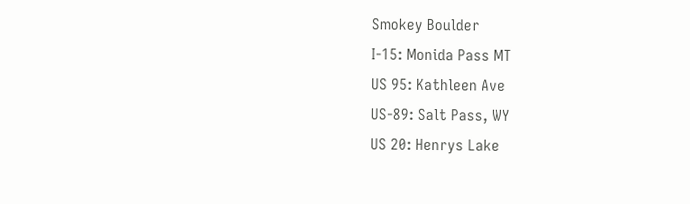Smokey Boulder
I-15: Monida Pass MT
US 95: Kathleen Ave
US-89: Salt Pass, WY
US 20: Henrys Lake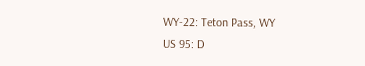WY-22: Teton Pass, WY
US 95: D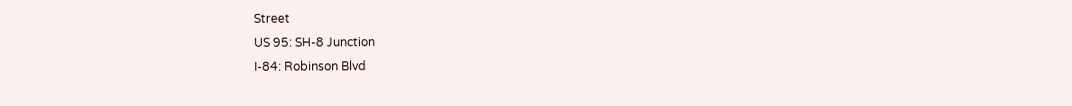Street
US 95: SH-8 Junction
I-84: Robinson Blvd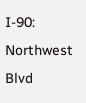I-90: Northwest Blvd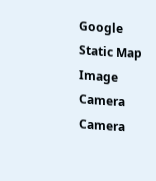Google Static Map Image
Camera Camera